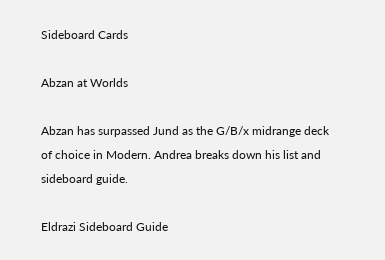Sideboard Cards

Abzan at Worlds

Abzan has surpassed Jund as the G/B/x midrange deck of choice in Modern. Andrea breaks down his list and sideboard guide.

Eldrazi Sideboard Guide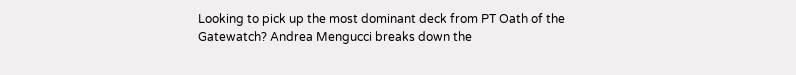Looking to pick up the most dominant deck from PT Oath of the Gatewatch? Andrea Mengucci breaks down the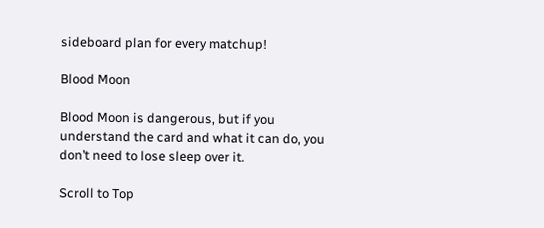sideboard plan for every matchup!

Blood Moon

Blood Moon is dangerous, but if you understand the card and what it can do, you don’t need to lose sleep over it.

Scroll to Top